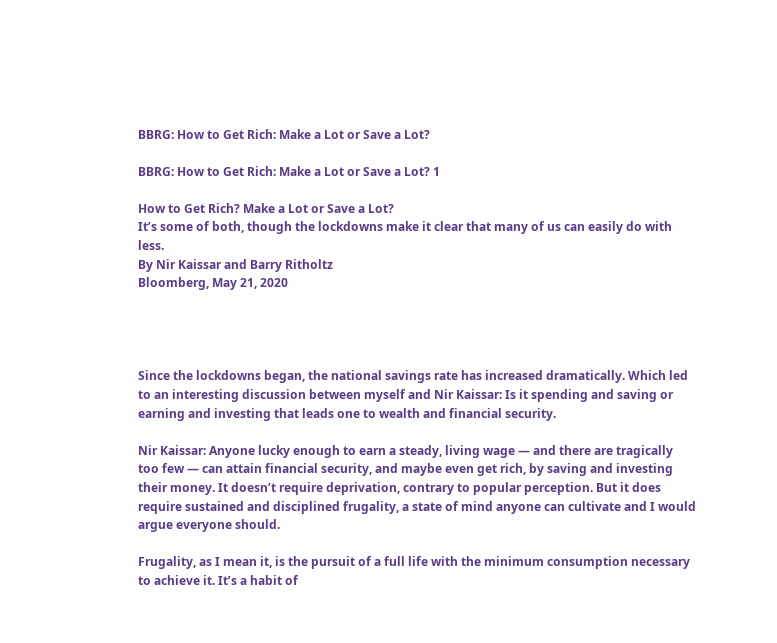BBRG: How to Get Rich: Make a Lot or Save a Lot?

BBRG: How to Get Rich: Make a Lot or Save a Lot? 1

How to Get Rich? Make a Lot or Save a Lot?
It’s some of both, though the lockdowns make it clear that many of us can easily do with less.
By Nir Kaissar and Barry Ritholtz
Bloomberg, May 21, 2020




Since the lockdowns began, the national savings rate has increased dramatically. Which led to an interesting discussion between myself and Nir Kaissar: Is it spending and saving or earning and investing that leads one to wealth and financial security.

Nir Kaissar: Anyone lucky enough to earn a steady, living wage — and there are tragically too few — can attain financial security, and maybe even get rich, by saving and investing their money. It doesn’t require deprivation, contrary to popular perception. But it does require sustained and disciplined frugality, a state of mind anyone can cultivate and I would argue everyone should.

Frugality, as I mean it, is the pursuit of a full life with the minimum consumption necessary to achieve it. It’s a habit of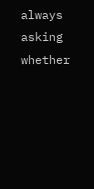always asking whether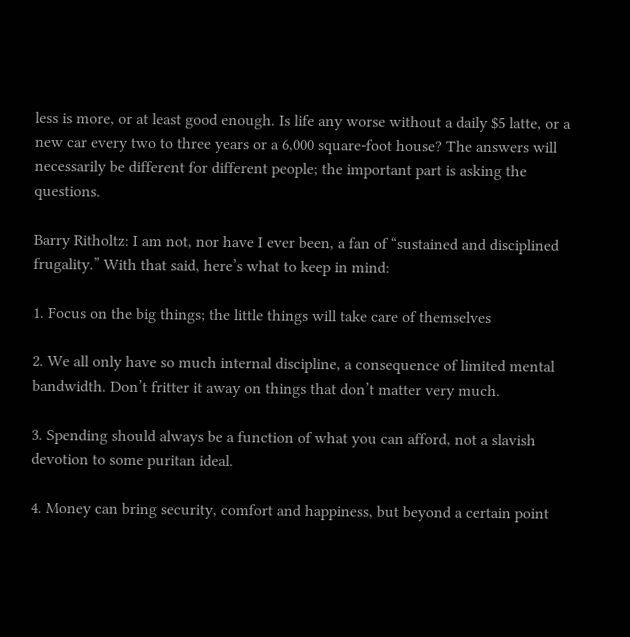less is more, or at least good enough. Is life any worse without a daily $5 latte, or a new car every two to three years or a 6,000 square-foot house? The answers will necessarily be different for different people; the important part is asking the questions.

Barry Ritholtz: I am not, nor have I ever been, a fan of “sustained and disciplined frugality.” With that said, here’s what to keep in mind:

1. Focus on the big things; the little things will take care of themselves

2. We all only have so much internal discipline, a consequence of limited mental bandwidth. Don’t fritter it away on things that don’t matter very much.

3. Spending should always be a function of what you can afford, not a slavish devotion to some puritan ideal.

4. Money can bring security, comfort and happiness, but beyond a certain point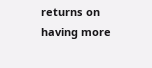returns on having more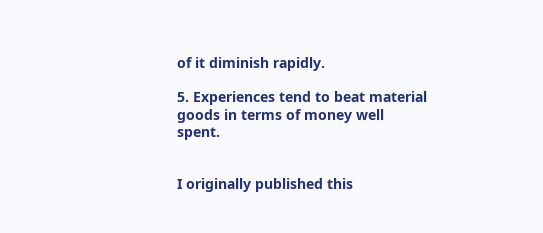of it diminish rapidly.

5. Experiences tend to beat material goods in terms of money well spent.


I originally published this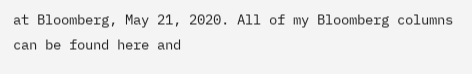at Bloomberg, May 21, 2020. All of my Bloomberg columns can be found here and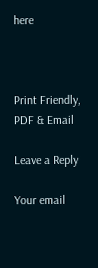here



Print Friendly, PDF & Email

Leave a Reply

Your email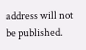address will not be published.